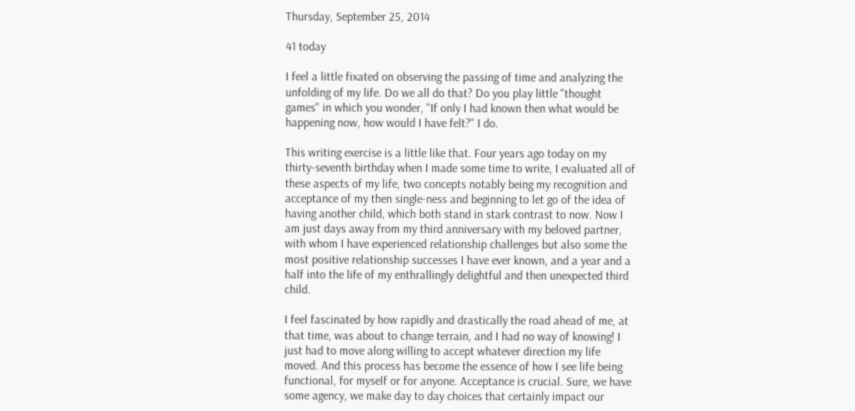Thursday, September 25, 2014

41 today

I feel a little fixated on observing the passing of time and analyzing the unfolding of my life. Do we all do that? Do you play little "thought games" in which you wonder, "If only I had known then what would be happening now, how would I have felt?" I do.

This writing exercise is a little like that. Four years ago today on my thirty-seventh birthday when I made some time to write, I evaluated all of these aspects of my life, two concepts notably being my recognition and acceptance of my then single-ness and beginning to let go of the idea of having another child, which both stand in stark contrast to now. Now I am just days away from my third anniversary with my beloved partner, with whom I have experienced relationship challenges but also some the most positive relationship successes I have ever known, and a year and a half into the life of my enthrallingly delightful and then unexpected third child.

I feel fascinated by how rapidly and drastically the road ahead of me, at that time, was about to change terrain, and I had no way of knowing! I just had to move along willing to accept whatever direction my life moved. And this process has become the essence of how I see life being functional, for myself or for anyone. Acceptance is crucial. Sure, we have some agency, we make day to day choices that certainly impact our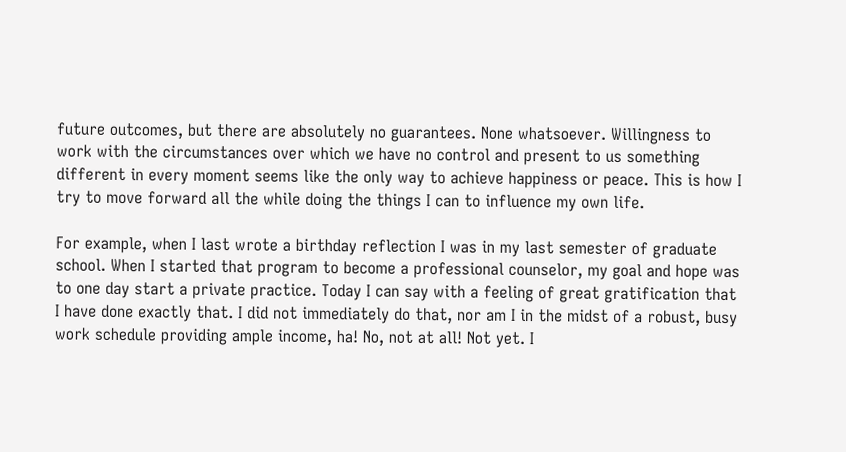future outcomes, but there are absolutely no guarantees. None whatsoever. Willingness to work with the circumstances over which we have no control and present to us something different in every moment seems like the only way to achieve happiness or peace. This is how I try to move forward all the while doing the things I can to influence my own life.

For example, when I last wrote a birthday reflection I was in my last semester of graduate school. When I started that program to become a professional counselor, my goal and hope was to one day start a private practice. Today I can say with a feeling of great gratification that I have done exactly that. I did not immediately do that, nor am I in the midst of a robust, busy work schedule providing ample income, ha! No, not at all! Not yet. I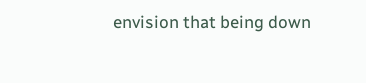envision that being down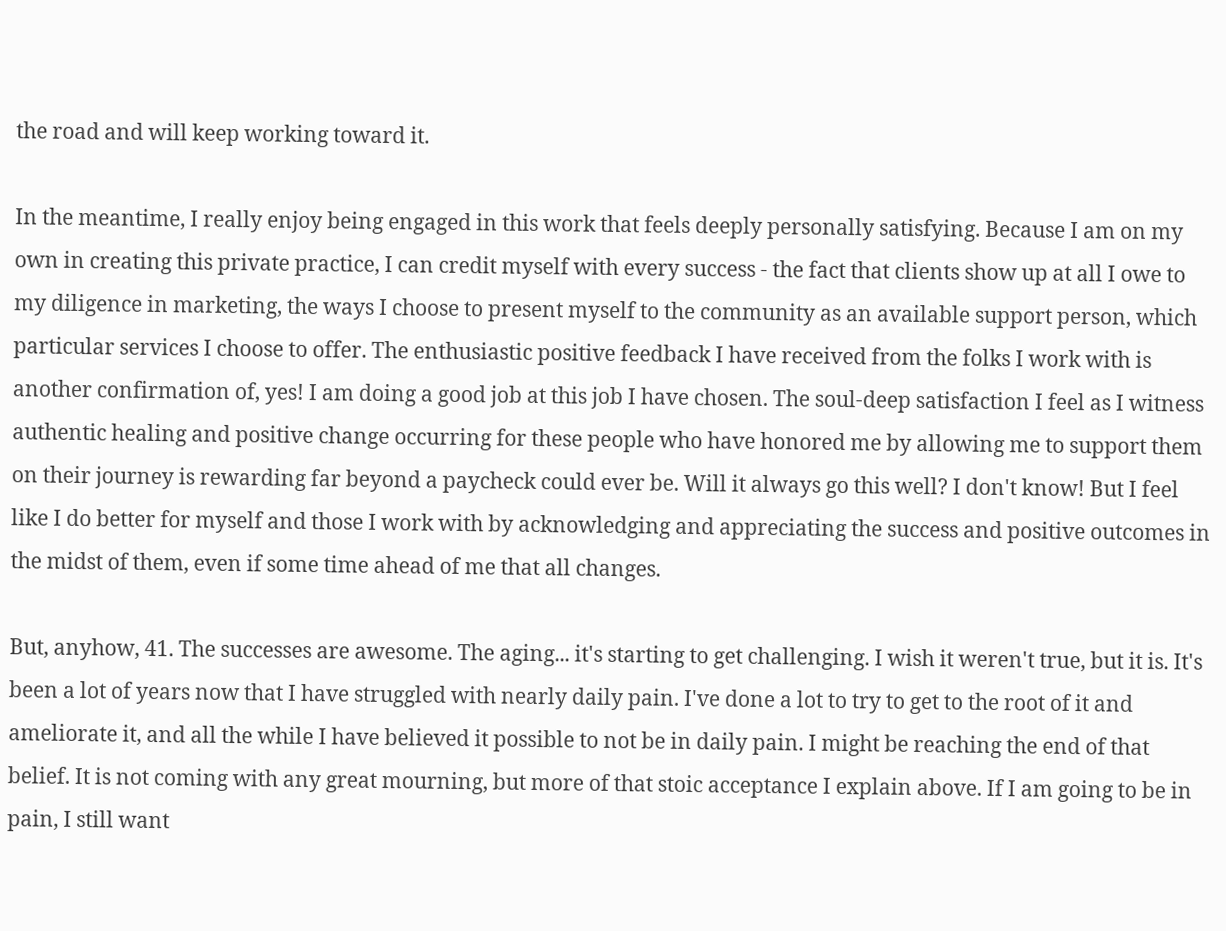the road and will keep working toward it.

In the meantime, I really enjoy being engaged in this work that feels deeply personally satisfying. Because I am on my own in creating this private practice, I can credit myself with every success - the fact that clients show up at all I owe to my diligence in marketing, the ways I choose to present myself to the community as an available support person, which particular services I choose to offer. The enthusiastic positive feedback I have received from the folks I work with is another confirmation of, yes! I am doing a good job at this job I have chosen. The soul-deep satisfaction I feel as I witness authentic healing and positive change occurring for these people who have honored me by allowing me to support them on their journey is rewarding far beyond a paycheck could ever be. Will it always go this well? I don't know! But I feel like I do better for myself and those I work with by acknowledging and appreciating the success and positive outcomes in the midst of them, even if some time ahead of me that all changes.

But, anyhow, 41. The successes are awesome. The aging... it's starting to get challenging. I wish it weren't true, but it is. It's been a lot of years now that I have struggled with nearly daily pain. I've done a lot to try to get to the root of it and ameliorate it, and all the while I have believed it possible to not be in daily pain. I might be reaching the end of that belief. It is not coming with any great mourning, but more of that stoic acceptance I explain above. If I am going to be in pain, I still want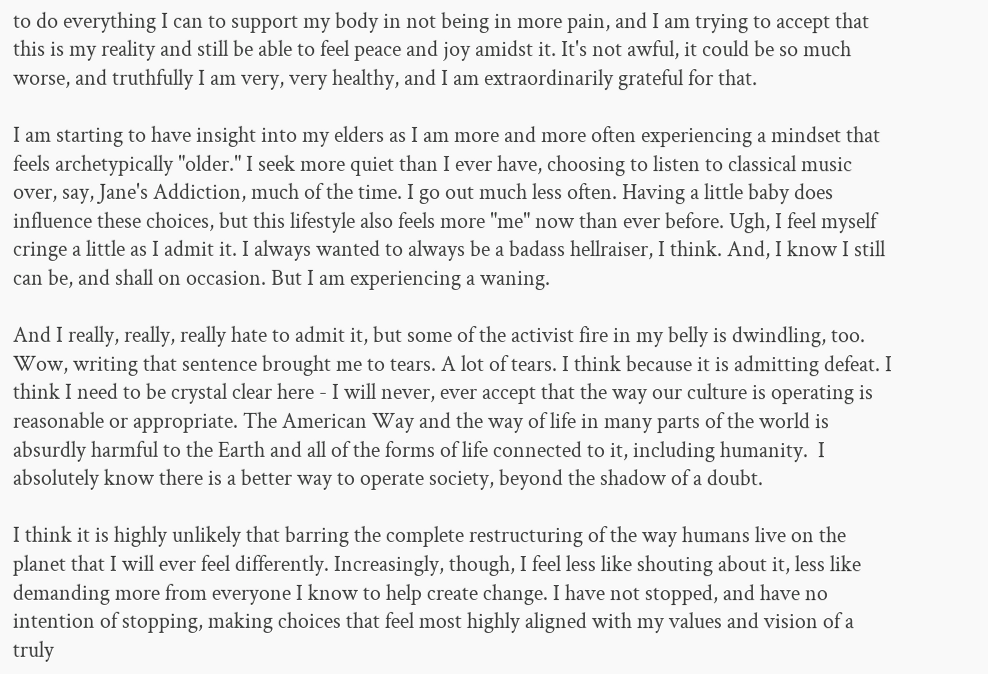to do everything I can to support my body in not being in more pain, and I am trying to accept that this is my reality and still be able to feel peace and joy amidst it. It's not awful, it could be so much worse, and truthfully I am very, very healthy, and I am extraordinarily grateful for that.

I am starting to have insight into my elders as I am more and more often experiencing a mindset that feels archetypically "older." I seek more quiet than I ever have, choosing to listen to classical music over, say, Jane's Addiction, much of the time. I go out much less often. Having a little baby does influence these choices, but this lifestyle also feels more "me" now than ever before. Ugh, I feel myself cringe a little as I admit it. I always wanted to always be a badass hellraiser, I think. And, I know I still can be, and shall on occasion. But I am experiencing a waning.

And I really, really, really hate to admit it, but some of the activist fire in my belly is dwindling, too. Wow, writing that sentence brought me to tears. A lot of tears. I think because it is admitting defeat. I think I need to be crystal clear here - I will never, ever accept that the way our culture is operating is reasonable or appropriate. The American Way and the way of life in many parts of the world is absurdly harmful to the Earth and all of the forms of life connected to it, including humanity.  I absolutely know there is a better way to operate society, beyond the shadow of a doubt.

I think it is highly unlikely that barring the complete restructuring of the way humans live on the planet that I will ever feel differently. Increasingly, though, I feel less like shouting about it, less like demanding more from everyone I know to help create change. I have not stopped, and have no intention of stopping, making choices that feel most highly aligned with my values and vision of a truly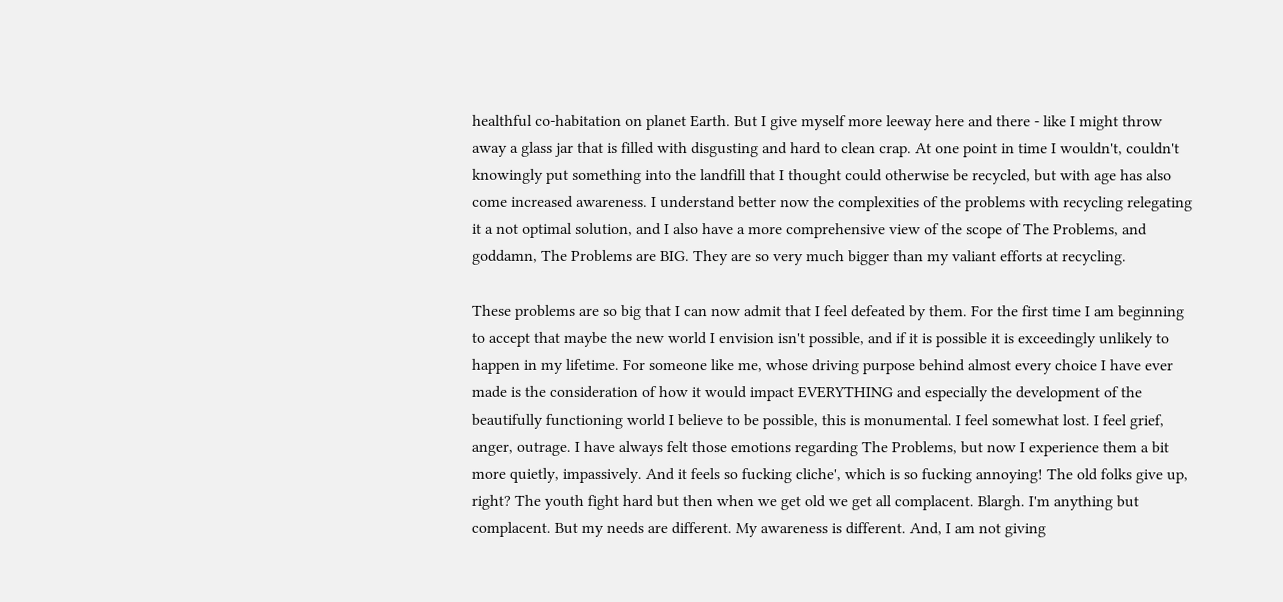healthful co-habitation on planet Earth. But I give myself more leeway here and there - like I might throw away a glass jar that is filled with disgusting and hard to clean crap. At one point in time I wouldn't, couldn't knowingly put something into the landfill that I thought could otherwise be recycled, but with age has also come increased awareness. I understand better now the complexities of the problems with recycling relegating it a not optimal solution, and I also have a more comprehensive view of the scope of The Problems, and goddamn, The Problems are BIG. They are so very much bigger than my valiant efforts at recycling.

These problems are so big that I can now admit that I feel defeated by them. For the first time I am beginning to accept that maybe the new world I envision isn't possible, and if it is possible it is exceedingly unlikely to happen in my lifetime. For someone like me, whose driving purpose behind almost every choice I have ever made is the consideration of how it would impact EVERYTHING and especially the development of the beautifully functioning world I believe to be possible, this is monumental. I feel somewhat lost. I feel grief, anger, outrage. I have always felt those emotions regarding The Problems, but now I experience them a bit more quietly, impassively. And it feels so fucking cliche', which is so fucking annoying! The old folks give up, right? The youth fight hard but then when we get old we get all complacent. Blargh. I'm anything but complacent. But my needs are different. My awareness is different. And, I am not giving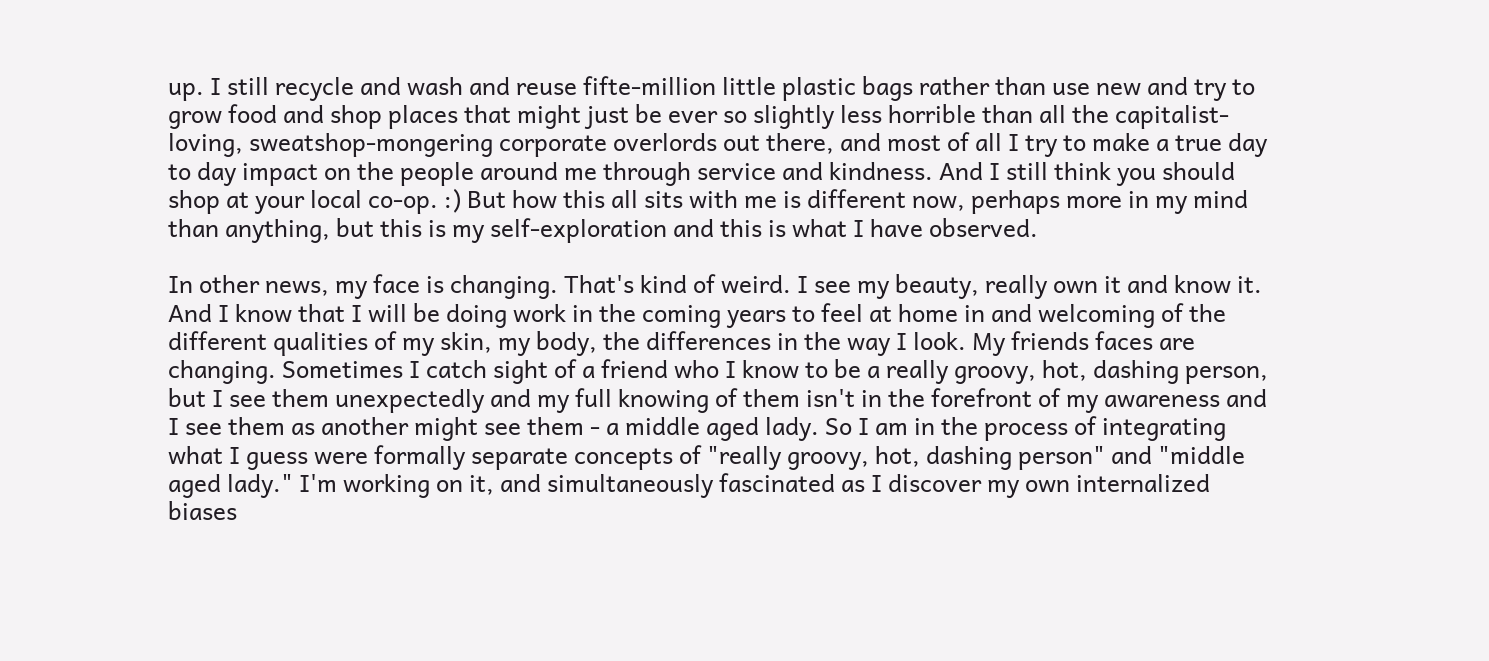up. I still recycle and wash and reuse fifte-million little plastic bags rather than use new and try to grow food and shop places that might just be ever so slightly less horrible than all the capitalist-loving, sweatshop-mongering corporate overlords out there, and most of all I try to make a true day to day impact on the people around me through service and kindness. And I still think you should shop at your local co-op. :) But how this all sits with me is different now, perhaps more in my mind than anything, but this is my self-exploration and this is what I have observed.

In other news, my face is changing. That's kind of weird. I see my beauty, really own it and know it. And I know that I will be doing work in the coming years to feel at home in and welcoming of the different qualities of my skin, my body, the differences in the way I look. My friends faces are changing. Sometimes I catch sight of a friend who I know to be a really groovy, hot, dashing person, but I see them unexpectedly and my full knowing of them isn't in the forefront of my awareness and I see them as another might see them - a middle aged lady. So I am in the process of integrating what I guess were formally separate concepts of "really groovy, hot, dashing person" and "middle aged lady." I'm working on it, and simultaneously fascinated as I discover my own internalized biases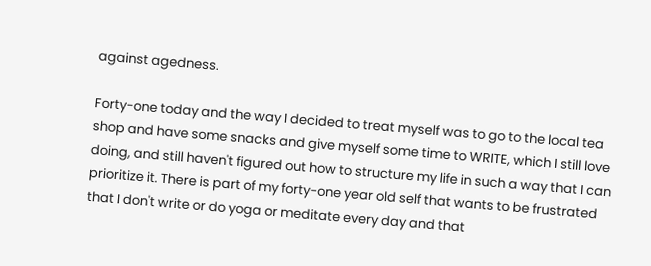against agedness.

Forty-one today and the way I decided to treat myself was to go to the local tea shop and have some snacks and give myself some time to WRITE, which I still love doing, and still haven't figured out how to structure my life in such a way that I can prioritize it. There is part of my forty-one year old self that wants to be frustrated that I don't write or do yoga or meditate every day and that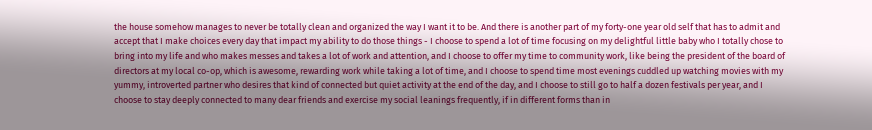the house somehow manages to never be totally clean and organized the way I want it to be. And there is another part of my forty-one year old self that has to admit and accept that I make choices every day that impact my ability to do those things - I choose to spend a lot of time focusing on my delightful little baby who I totally chose to bring into my life and who makes messes and takes a lot of work and attention, and I choose to offer my time to community work, like being the president of the board of directors at my local co-op, which is awesome, rewarding work while taking a lot of time, and I choose to spend time most evenings cuddled up watching movies with my yummy, introverted partner who desires that kind of connected but quiet activity at the end of the day, and I choose to still go to half a dozen festivals per year, and I choose to stay deeply connected to many dear friends and exercise my social leanings frequently, if in different forms than in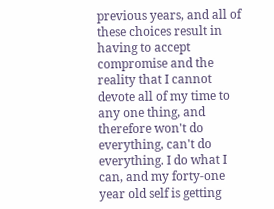previous years, and all of these choices result in having to accept compromise and the reality that I cannot devote all of my time to any one thing, and therefore won't do everything, can't do everything. I do what I can, and my forty-one year old self is getting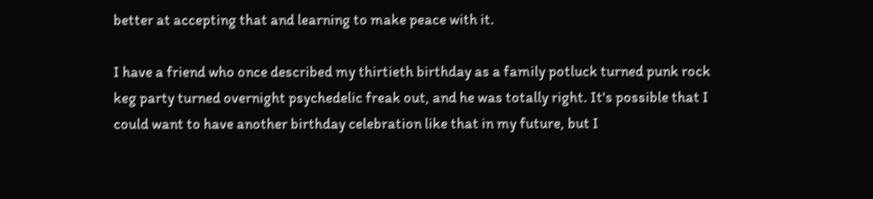better at accepting that and learning to make peace with it.

I have a friend who once described my thirtieth birthday as a family potluck turned punk rock keg party turned overnight psychedelic freak out, and he was totally right. It's possible that I could want to have another birthday celebration like that in my future, but I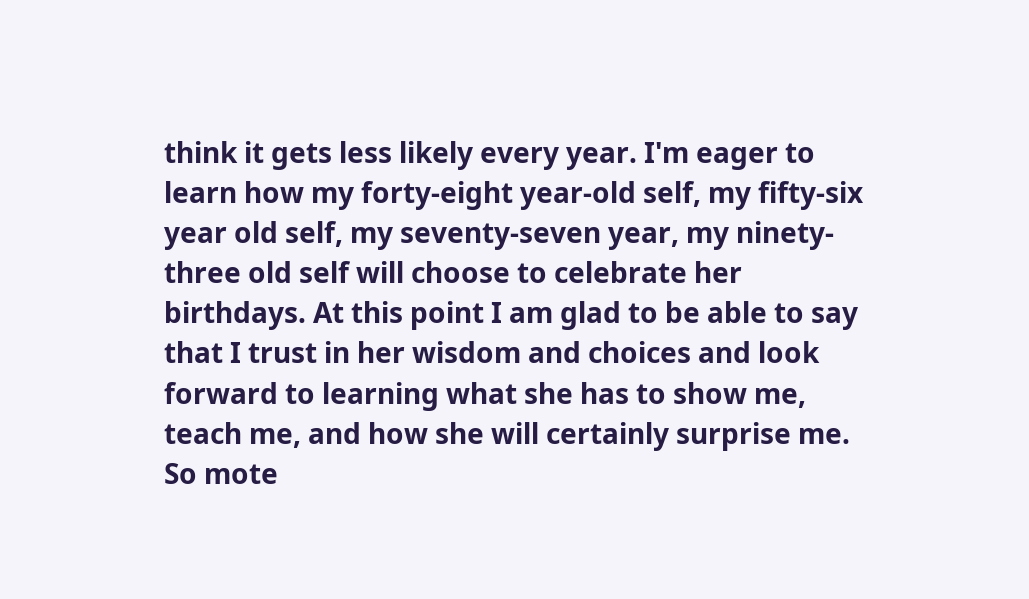think it gets less likely every year. I'm eager to learn how my forty-eight year-old self, my fifty-six year old self, my seventy-seven year, my ninety-three old self will choose to celebrate her birthdays. At this point I am glad to be able to say that I trust in her wisdom and choices and look forward to learning what she has to show me, teach me, and how she will certainly surprise me. So mote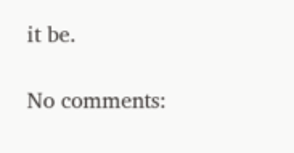it be.

No comments: